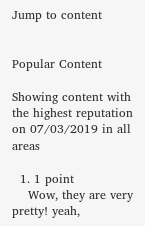Jump to content


Popular Content

Showing content with the highest reputation on 07/03/2019 in all areas

  1. 1 point
    Wow, they are very pretty! yeah,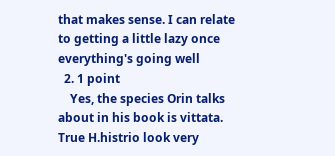that makes sense. I can relate to getting a little lazy once everything's going well
  2. 1 point
    Yes, the species Orin talks about in his book is vittata. True H.histrio look very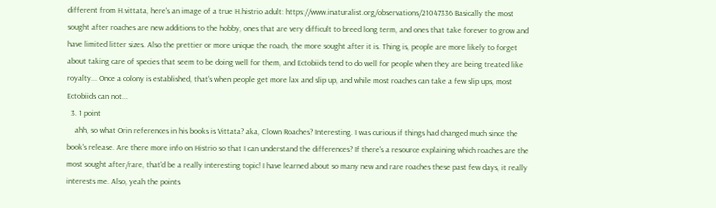different from H.vittata, here's an image of a true H.histrio adult: https://www.inaturalist.org/observations/21047336 Basically the most sought after roaches are new additions to the hobby, ones that are very difficult to breed long term, and ones that take forever to grow and have limited litter sizes. Also the prettier or more unique the roach, the more sought after it is. Thing is, people are more likely to forget about taking care of species that seem to be doing well for them, and Ectobiids tend to do well for people when they are being treated like royalty... Once a colony is established, that's when people get more lax and slip up, and while most roaches can take a few slip ups, most Ectobiids can not...
  3. 1 point
    ahh, so what Orin references in his books is Vittata? aka, Clown Roaches? Interesting. I was curious if things had changed much since the book's release. Are there more info on Histrio so that I can understand the differences? If there's a resource explaining which roaches are the most sought after/rare, that'd be a really interesting topic! I have learned about so many new and rare roaches these past few days, it really interests me. Also, yeah the points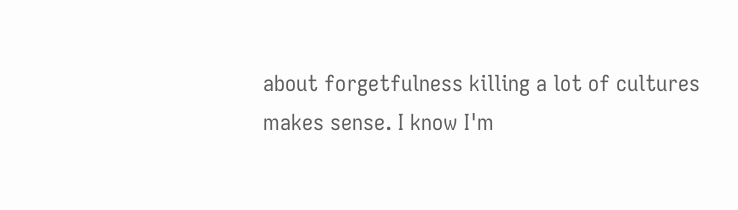about forgetfulness killing a lot of cultures makes sense. I know I'm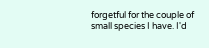forgetful for the couple of small species I have. I'd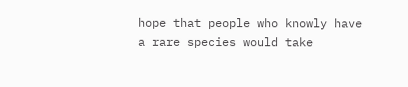hope that people who knowly have a rare species would take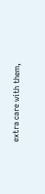extra care with them,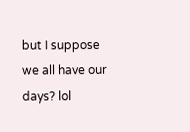but I suppose we all have our days? lol